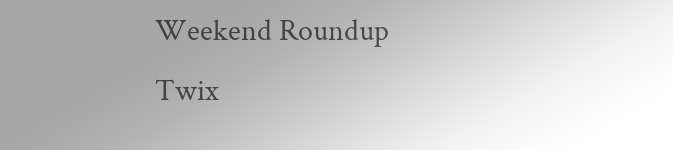Weekend Roundup
Twix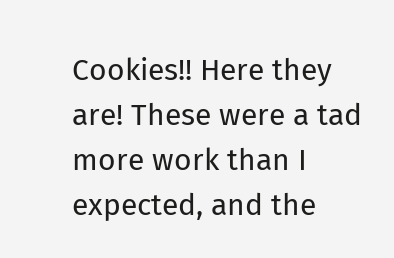Cookies!! Here they are! These were a tad more work than I expected, and the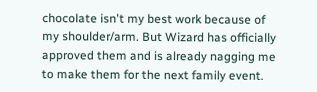chocolate isn't my best work because of my shoulder/arm. But Wizard has officially approved them and is already nagging me to make them for the next family event.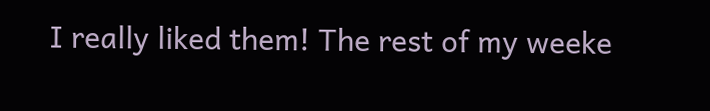I really liked them! The rest of my weeke